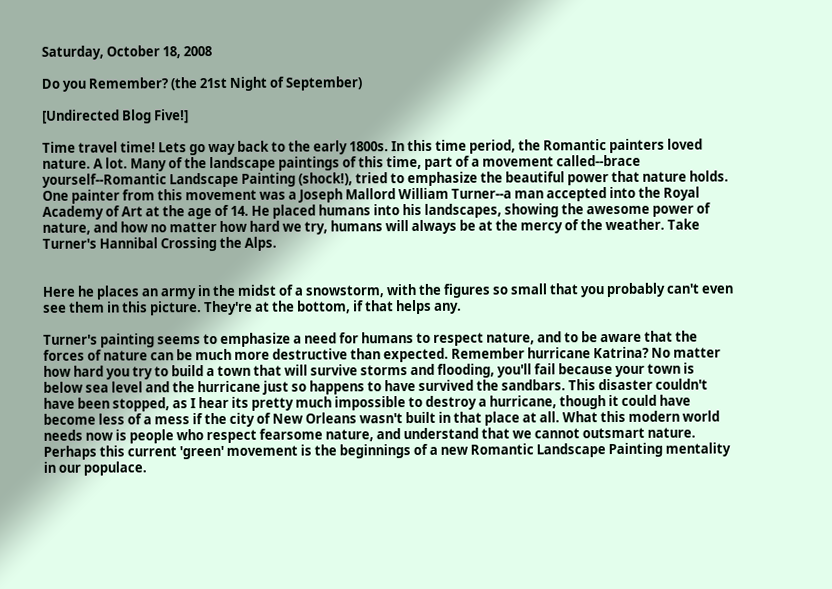Saturday, October 18, 2008

Do you Remember? (the 21st Night of September)

[Undirected Blog Five!]

Time travel time! Lets go way back to the early 1800s. In this time period, the Romantic painters loved nature. A lot. Many of the landscape paintings of this time, part of a movement called--brace yourself--Romantic Landscape Painting (shock!), tried to emphasize the beautiful power that nature holds. One painter from this movement was a Joseph Mallord William Turner--a man accepted into the Royal Academy of Art at the age of 14. He placed humans into his landscapes, showing the awesome power of nature, and how no matter how hard we try, humans will always be at the mercy of the weather. Take Turner's Hannibal Crossing the Alps.


Here he places an army in the midst of a snowstorm, with the figures so small that you probably can't even see them in this picture. They're at the bottom, if that helps any.

Turner's painting seems to emphasize a need for humans to respect nature, and to be aware that the forces of nature can be much more destructive than expected. Remember hurricane Katrina? No matter how hard you try to build a town that will survive storms and flooding, you'll fail because your town is below sea level and the hurricane just so happens to have survived the sandbars. This disaster couldn't have been stopped, as I hear its pretty much impossible to destroy a hurricane, though it could have become less of a mess if the city of New Orleans wasn't built in that place at all. What this modern world needs now is people who respect fearsome nature, and understand that we cannot outsmart nature. Perhaps this current 'green' movement is the beginnings of a new Romantic Landscape Painting mentality in our populace.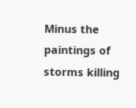Minus the paintings of storms killing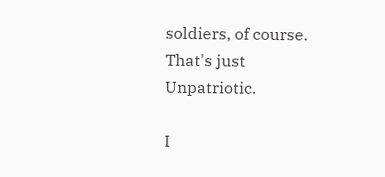soldiers, of course. That's just Unpatriotic.

I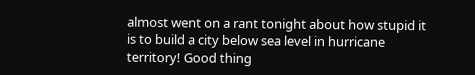almost went on a rant tonight about how stupid it is to build a city below sea level in hurricane territory! Good thing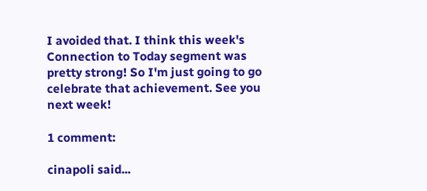I avoided that. I think this week's Connection to Today segment was pretty strong! So I'm just going to go celebrate that achievement. See you next week!

1 comment:

cinapoli said...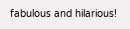fabulous and hilarious!